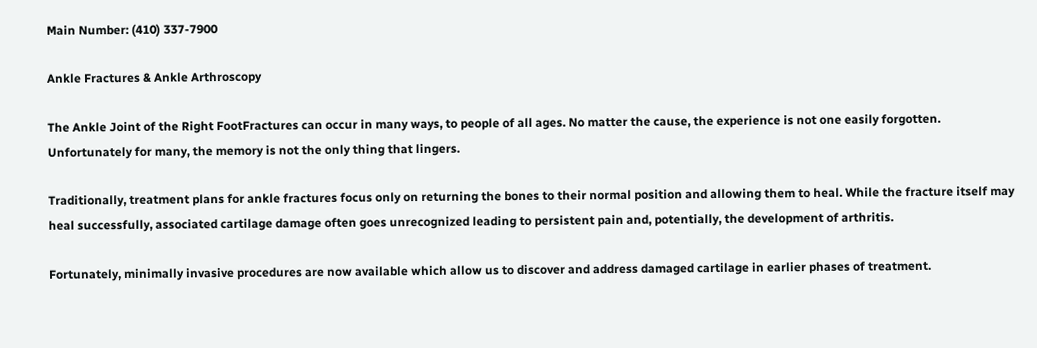Main Number: (410) 337-7900

Ankle Fractures & Ankle Arthroscopy

The Ankle Joint of the Right FootFractures can occur in many ways, to people of all ages. No matter the cause, the experience is not one easily forgotten. Unfortunately for many, the memory is not the only thing that lingers.

Traditionally, treatment plans for ankle fractures focus only on returning the bones to their normal position and allowing them to heal. While the fracture itself may heal successfully, associated cartilage damage often goes unrecognized leading to persistent pain and, potentially, the development of arthritis.

Fortunately, minimally invasive procedures are now available which allow us to discover and address damaged cartilage in earlier phases of treatment.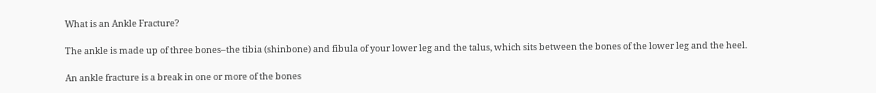What is an Ankle Fracture?

The ankle is made up of three bones–the tibia (shinbone) and fibula of your lower leg and the talus, which sits between the bones of the lower leg and the heel.

An ankle fracture is a break in one or more of the bones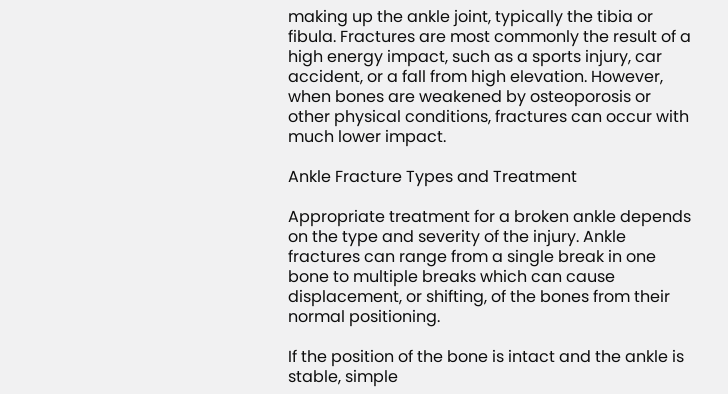making up the ankle joint, typically the tibia or fibula. Fractures are most commonly the result of a high energy impact, such as a sports injury, car accident, or a fall from high elevation. However, when bones are weakened by osteoporosis or other physical conditions, fractures can occur with much lower impact.

Ankle Fracture Types and Treatment

Appropriate treatment for a broken ankle depends on the type and severity of the injury. Ankle fractures can range from a single break in one bone to multiple breaks which can cause displacement, or shifting, of the bones from their normal positioning.

If the position of the bone is intact and the ankle is stable, simple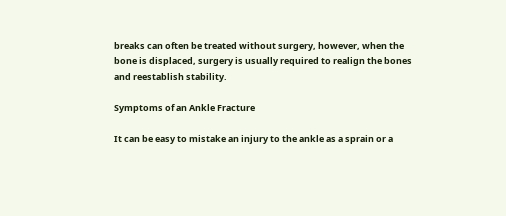breaks can often be treated without surgery, however, when the bone is displaced, surgery is usually required to realign the bones and reestablish stability.

Symptoms of an Ankle Fracture

It can be easy to mistake an injury to the ankle as a sprain or a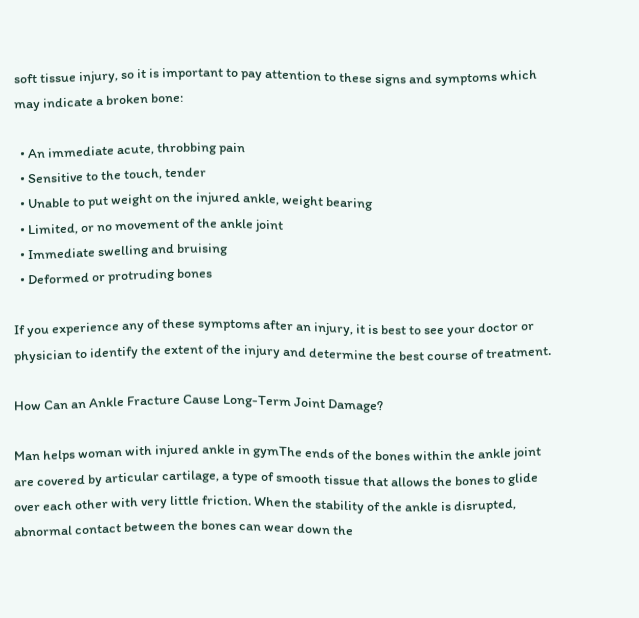soft tissue injury, so it is important to pay attention to these signs and symptoms which may indicate a broken bone:

  • An immediate acute, throbbing pain
  • Sensitive to the touch, tender
  • Unable to put weight on the injured ankle, weight bearing
  • Limited, or no movement of the ankle joint
  • Immediate swelling and bruising
  • Deformed or protruding bones

If you experience any of these symptoms after an injury, it is best to see your doctor or physician to identify the extent of the injury and determine the best course of treatment.

How Can an Ankle Fracture Cause Long-Term Joint Damage?

Man helps woman with injured ankle in gymThe ends of the bones within the ankle joint are covered by articular cartilage, a type of smooth tissue that allows the bones to glide over each other with very little friction. When the stability of the ankle is disrupted, abnormal contact between the bones can wear down the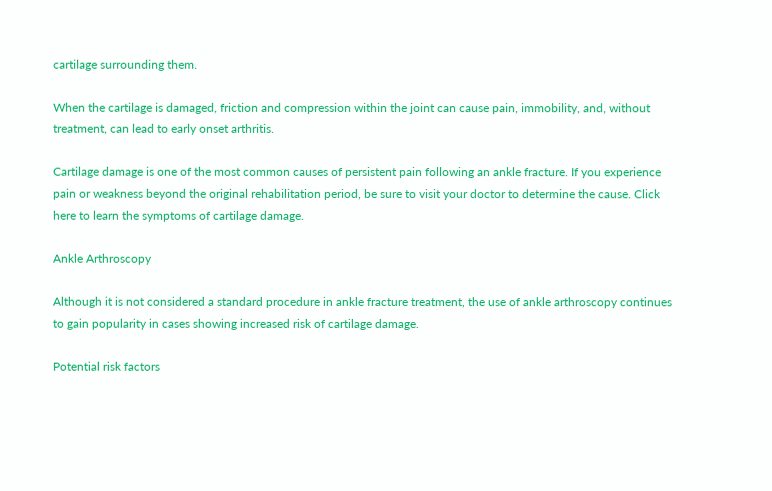cartilage surrounding them.

When the cartilage is damaged, friction and compression within the joint can cause pain, immobility, and, without treatment, can lead to early onset arthritis.

Cartilage damage is one of the most common causes of persistent pain following an ankle fracture. If you experience pain or weakness beyond the original rehabilitation period, be sure to visit your doctor to determine the cause. Click here to learn the symptoms of cartilage damage.

Ankle Arthroscopy

Although it is not considered a standard procedure in ankle fracture treatment, the use of ankle arthroscopy continues to gain popularity in cases showing increased risk of cartilage damage.

Potential risk factors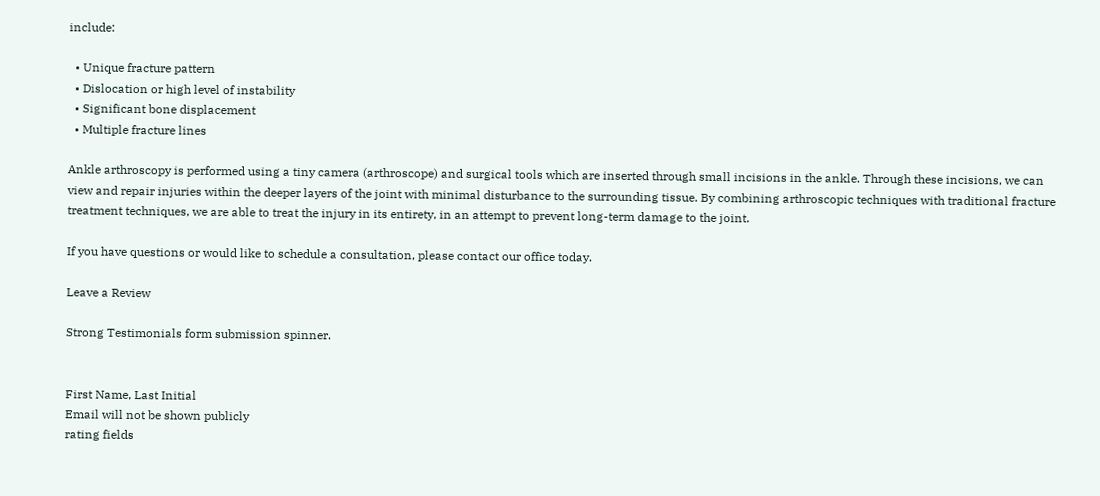include:

  • Unique fracture pattern
  • Dislocation or high level of instability
  • Significant bone displacement
  • Multiple fracture lines

Ankle arthroscopy is performed using a tiny camera (arthroscope) and surgical tools which are inserted through small incisions in the ankle. Through these incisions, we can view and repair injuries within the deeper layers of the joint with minimal disturbance to the surrounding tissue. By combining arthroscopic techniques with traditional fracture treatment techniques, we are able to treat the injury in its entirety, in an attempt to prevent long-term damage to the joint.

If you have questions or would like to schedule a consultation, please contact our office today.

Leave a Review

Strong Testimonials form submission spinner.


First Name, Last Initial
Email will not be shown publicly
rating fields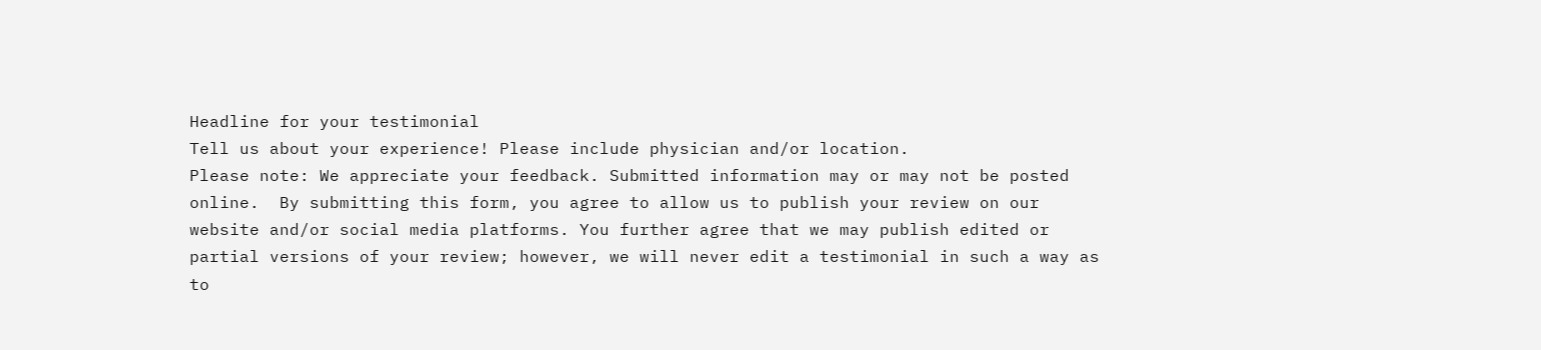Headline for your testimonial
Tell us about your experience! Please include physician and/or location.
Please note: We appreciate your feedback. Submitted information may or may not be posted online.  By submitting this form, you agree to allow us to publish your review on our website and/or social media platforms. You further agree that we may publish edited or partial versions of your review; however, we will never edit a testimonial in such a way as to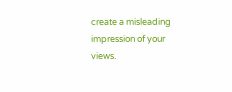create a misleading impression of your views.